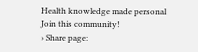Health knowledge made personal
Join this community!
› Share page: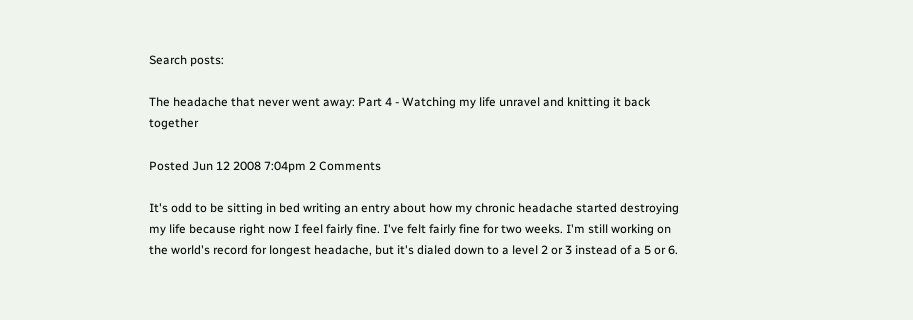Search posts:

The headache that never went away: Part 4 - Watching my life unravel and knitting it back together

Posted Jun 12 2008 7:04pm 2 Comments

It's odd to be sitting in bed writing an entry about how my chronic headache started destroying my life because right now I feel fairly fine. I've felt fairly fine for two weeks. I'm still working on the world's record for longest headache, but it's dialed down to a level 2 or 3 instead of a 5 or 6.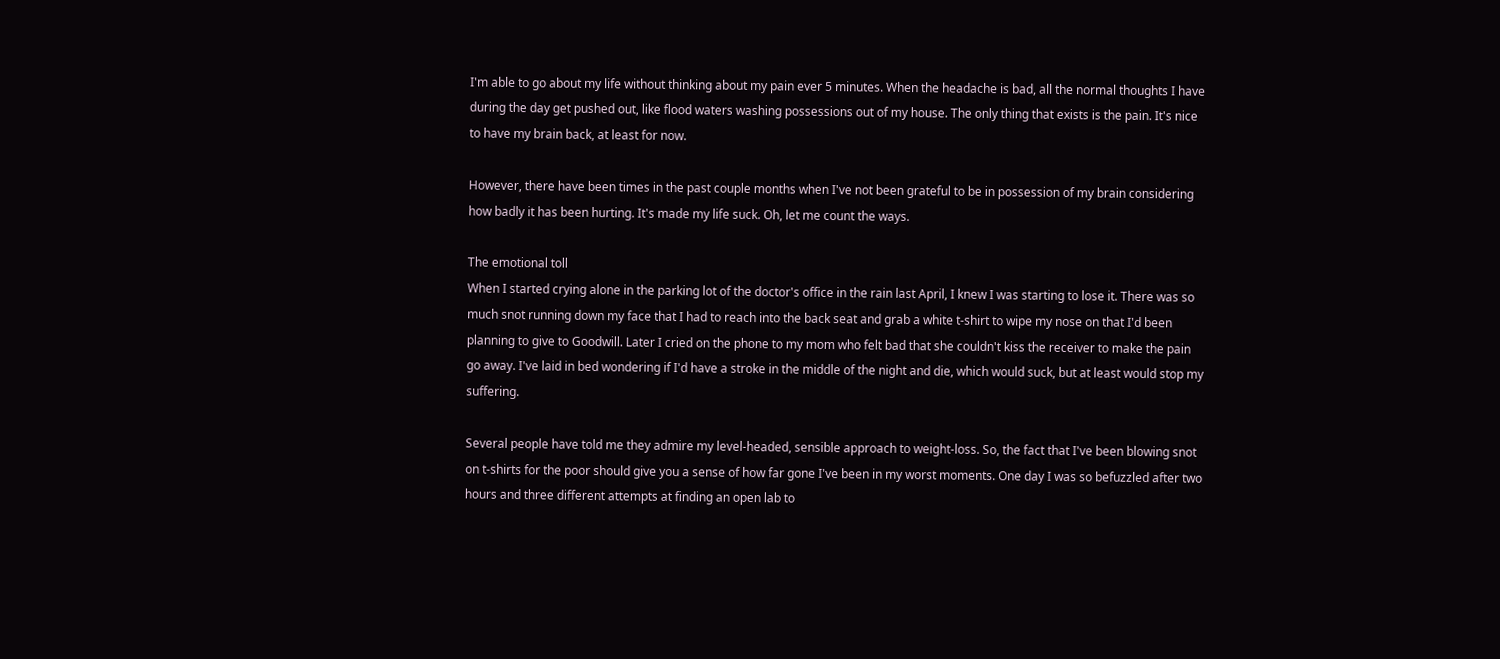I'm able to go about my life without thinking about my pain ever 5 minutes. When the headache is bad, all the normal thoughts I have during the day get pushed out, like flood waters washing possessions out of my house. The only thing that exists is the pain. It's nice to have my brain back, at least for now.

However, there have been times in the past couple months when I've not been grateful to be in possession of my brain considering how badly it has been hurting. It's made my life suck. Oh, let me count the ways.

The emotional toll
When I started crying alone in the parking lot of the doctor's office in the rain last April, I knew I was starting to lose it. There was so much snot running down my face that I had to reach into the back seat and grab a white t-shirt to wipe my nose on that I'd been planning to give to Goodwill. Later I cried on the phone to my mom who felt bad that she couldn't kiss the receiver to make the pain go away. I've laid in bed wondering if I'd have a stroke in the middle of the night and die, which would suck, but at least would stop my suffering.

Several people have told me they admire my level-headed, sensible approach to weight-loss. So, the fact that I've been blowing snot on t-shirts for the poor should give you a sense of how far gone I've been in my worst moments. One day I was so befuzzled after two hours and three different attempts at finding an open lab to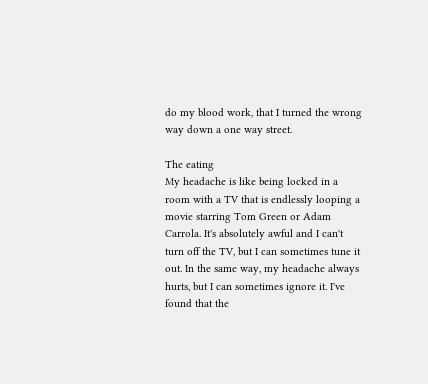do my blood work, that I turned the wrong way down a one way street.

The eating
My headache is like being locked in a room with a TV that is endlessly looping a movie starring Tom Green or Adam Carrola. It's absolutely awful and I can't turn off the TV, but I can sometimes tune it out. In the same way, my headache always hurts, but I can sometimes ignore it. I've found that the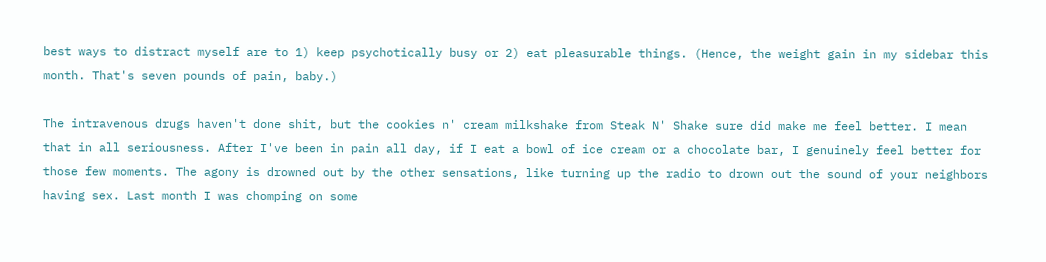best ways to distract myself are to 1) keep psychotically busy or 2) eat pleasurable things. (Hence, the weight gain in my sidebar this month. That's seven pounds of pain, baby.)

The intravenous drugs haven't done shit, but the cookies n' cream milkshake from Steak N' Shake sure did make me feel better. I mean that in all seriousness. After I've been in pain all day, if I eat a bowl of ice cream or a chocolate bar, I genuinely feel better for those few moments. The agony is drowned out by the other sensations, like turning up the radio to drown out the sound of your neighbors having sex. Last month I was chomping on some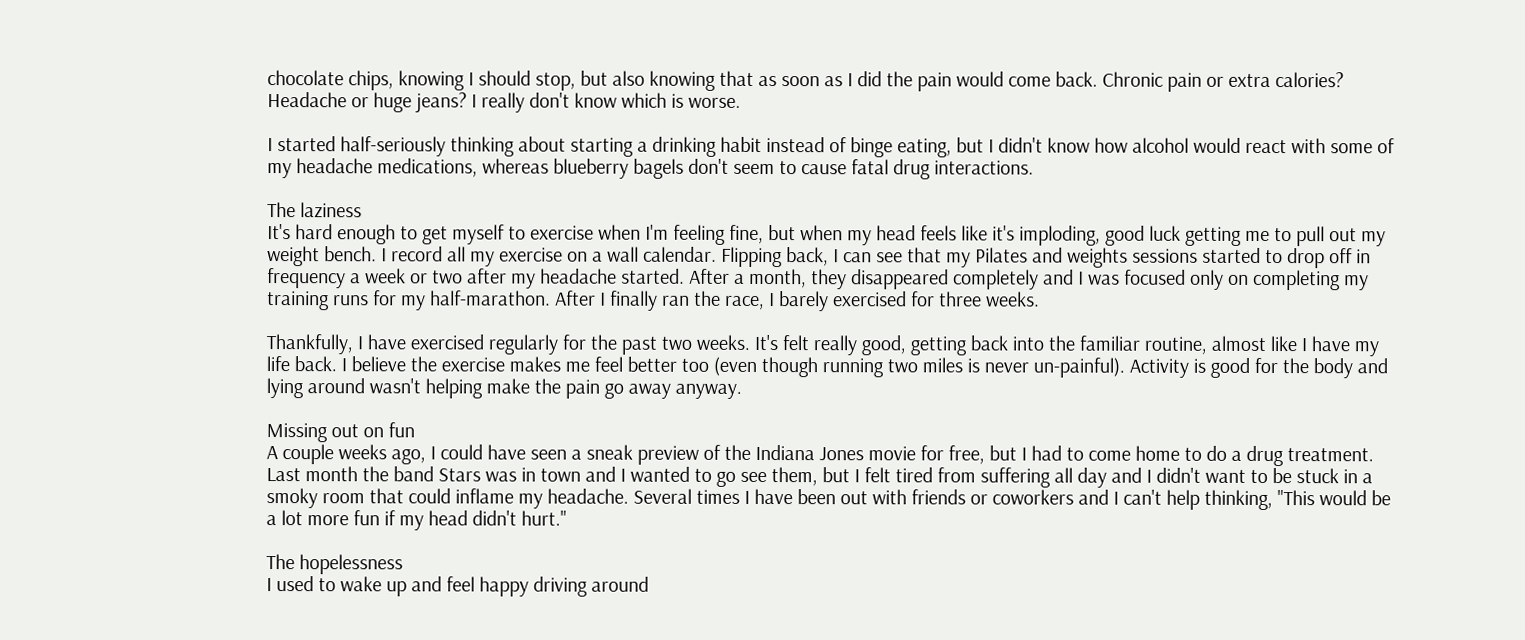chocolate chips, knowing I should stop, but also knowing that as soon as I did the pain would come back. Chronic pain or extra calories? Headache or huge jeans? I really don't know which is worse.

I started half-seriously thinking about starting a drinking habit instead of binge eating, but I didn't know how alcohol would react with some of my headache medications, whereas blueberry bagels don't seem to cause fatal drug interactions.

The laziness
It's hard enough to get myself to exercise when I'm feeling fine, but when my head feels like it's imploding, good luck getting me to pull out my weight bench. I record all my exercise on a wall calendar. Flipping back, I can see that my Pilates and weights sessions started to drop off in frequency a week or two after my headache started. After a month, they disappeared completely and I was focused only on completing my training runs for my half-marathon. After I finally ran the race, I barely exercised for three weeks.

Thankfully, I have exercised regularly for the past two weeks. It's felt really good, getting back into the familiar routine, almost like I have my life back. I believe the exercise makes me feel better too (even though running two miles is never un-painful). Activity is good for the body and lying around wasn't helping make the pain go away anyway.

Missing out on fun
A couple weeks ago, I could have seen a sneak preview of the Indiana Jones movie for free, but I had to come home to do a drug treatment. Last month the band Stars was in town and I wanted to go see them, but I felt tired from suffering all day and I didn't want to be stuck in a smoky room that could inflame my headache. Several times I have been out with friends or coworkers and I can't help thinking, "This would be a lot more fun if my head didn't hurt."

The hopelessness
I used to wake up and feel happy driving around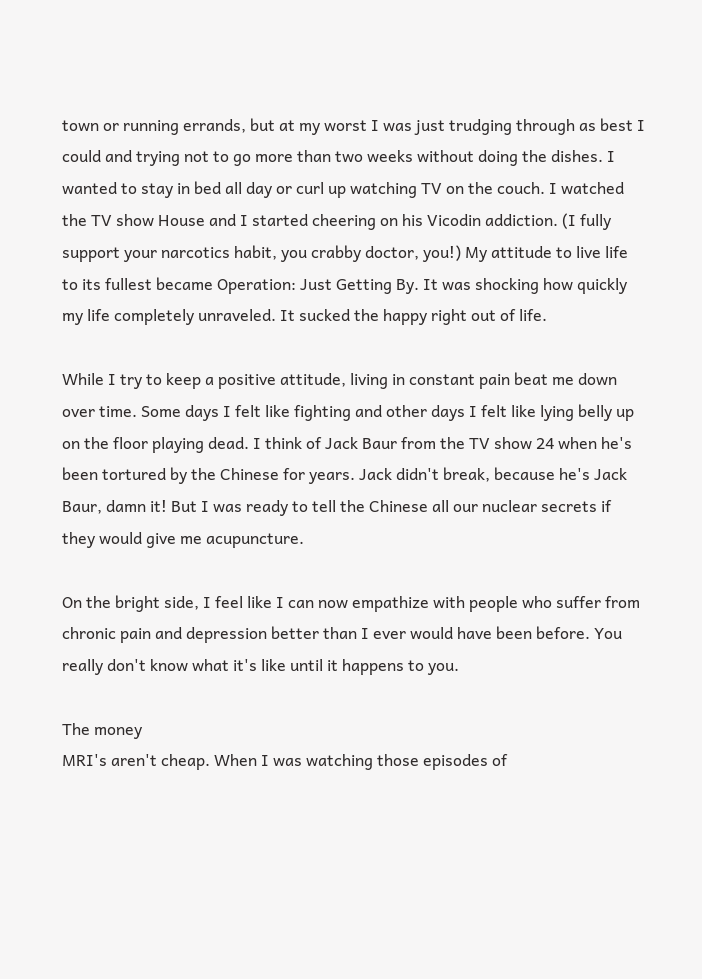town or running errands, but at my worst I was just trudging through as best I could and trying not to go more than two weeks without doing the dishes. I wanted to stay in bed all day or curl up watching TV on the couch. I watched the TV show House and I started cheering on his Vicodin addiction. (I fully support your narcotics habit, you crabby doctor, you!) My attitude to live life to its fullest became Operation: Just Getting By. It was shocking how quickly my life completely unraveled. It sucked the happy right out of life.

While I try to keep a positive attitude, living in constant pain beat me down over time. Some days I felt like fighting and other days I felt like lying belly up on the floor playing dead. I think of Jack Baur from the TV show 24 when he's been tortured by the Chinese for years. Jack didn't break, because he's Jack Baur, damn it! But I was ready to tell the Chinese all our nuclear secrets if they would give me acupuncture.

On the bright side, I feel like I can now empathize with people who suffer from chronic pain and depression better than I ever would have been before. You really don't know what it's like until it happens to you.

The money
MRI's aren't cheap. When I was watching those episodes of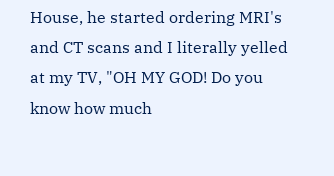House, he started ordering MRI's and CT scans and I literally yelled at my TV, "OH MY GOD! Do you know how much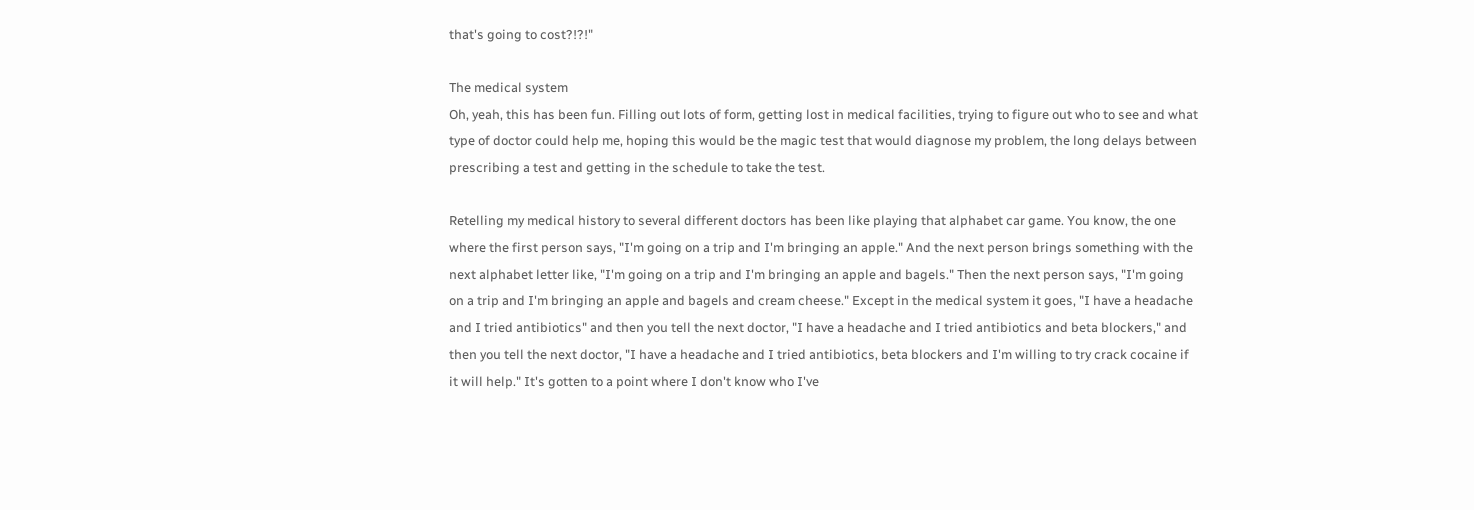that's going to cost?!?!"

The medical system
Oh, yeah, this has been fun. Filling out lots of form, getting lost in medical facilities, trying to figure out who to see and what type of doctor could help me, hoping this would be the magic test that would diagnose my problem, the long delays between prescribing a test and getting in the schedule to take the test.

Retelling my medical history to several different doctors has been like playing that alphabet car game. You know, the one where the first person says, "I'm going on a trip and I'm bringing an apple." And the next person brings something with the next alphabet letter like, "I'm going on a trip and I'm bringing an apple and bagels." Then the next person says, "I'm going on a trip and I'm bringing an apple and bagels and cream cheese." Except in the medical system it goes, "I have a headache and I tried antibiotics" and then you tell the next doctor, "I have a headache and I tried antibiotics and beta blockers," and then you tell the next doctor, "I have a headache and I tried antibiotics, beta blockers and I'm willing to try crack cocaine if it will help." It's gotten to a point where I don't know who I've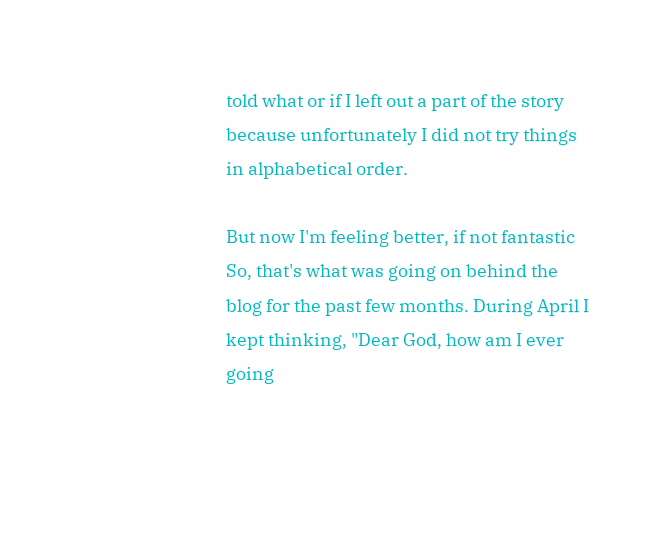told what or if I left out a part of the story because unfortunately I did not try things in alphabetical order.

But now I'm feeling better, if not fantastic
So, that's what was going on behind the blog for the past few months. During April I kept thinking, "Dear God, how am I ever going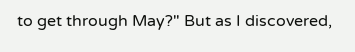to get through May?" But as I discovered,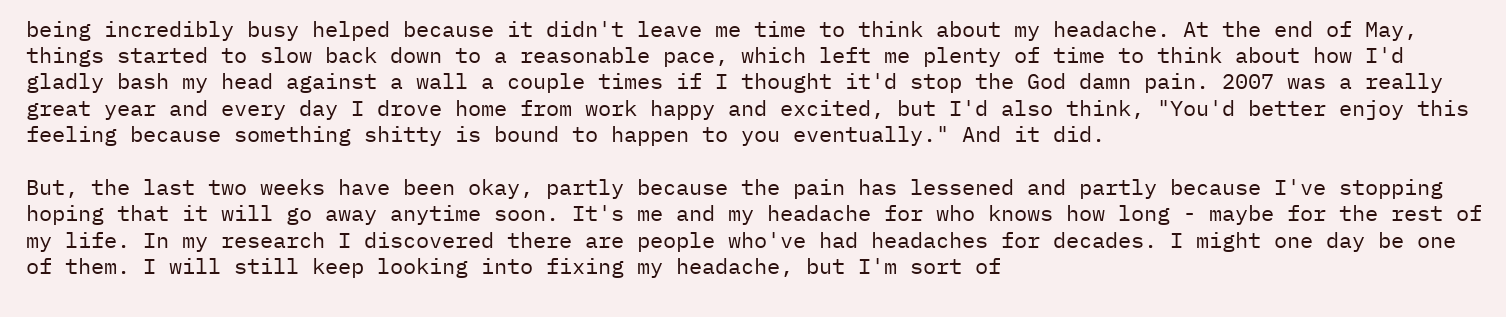being incredibly busy helped because it didn't leave me time to think about my headache. At the end of May, things started to slow back down to a reasonable pace, which left me plenty of time to think about how I'd gladly bash my head against a wall a couple times if I thought it'd stop the God damn pain. 2007 was a really great year and every day I drove home from work happy and excited, but I'd also think, "You'd better enjoy this feeling because something shitty is bound to happen to you eventually." And it did.

But, the last two weeks have been okay, partly because the pain has lessened and partly because I've stopping hoping that it will go away anytime soon. It's me and my headache for who knows how long - maybe for the rest of my life. In my research I discovered there are people who've had headaches for decades. I might one day be one of them. I will still keep looking into fixing my headache, but I'm sort of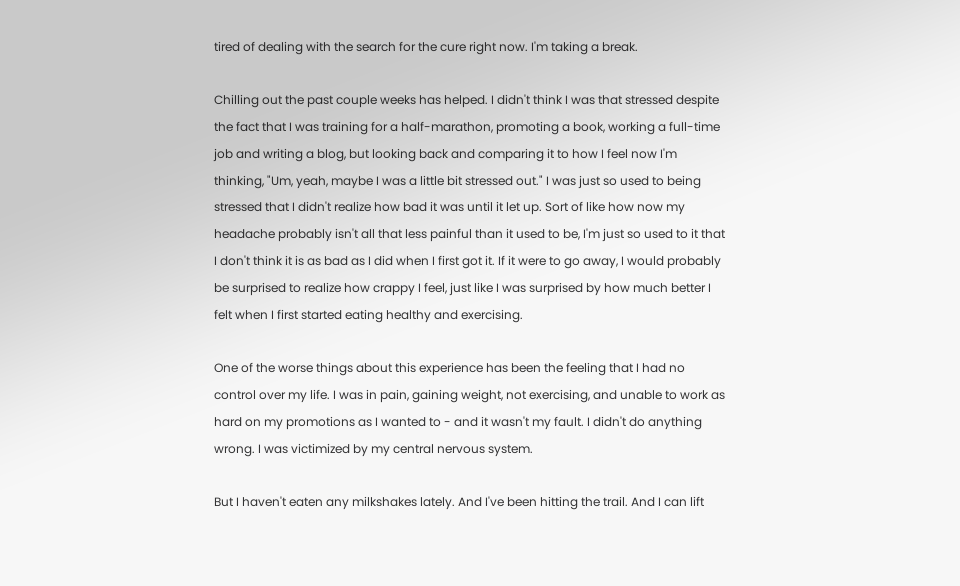tired of dealing with the search for the cure right now. I'm taking a break.

Chilling out the past couple weeks has helped. I didn't think I was that stressed despite the fact that I was training for a half-marathon, promoting a book, working a full-time job and writing a blog, but looking back and comparing it to how I feel now I'm thinking, "Um, yeah, maybe I was a little bit stressed out." I was just so used to being stressed that I didn't realize how bad it was until it let up. Sort of like how now my headache probably isn't all that less painful than it used to be, I'm just so used to it that I don't think it is as bad as I did when I first got it. If it were to go away, I would probably be surprised to realize how crappy I feel, just like I was surprised by how much better I felt when I first started eating healthy and exercising.

One of the worse things about this experience has been the feeling that I had no control over my life. I was in pain, gaining weight, not exercising, and unable to work as hard on my promotions as I wanted to - and it wasn't my fault. I didn't do anything wrong. I was victimized by my central nervous system.

But I haven't eaten any milkshakes lately. And I've been hitting the trail. And I can lift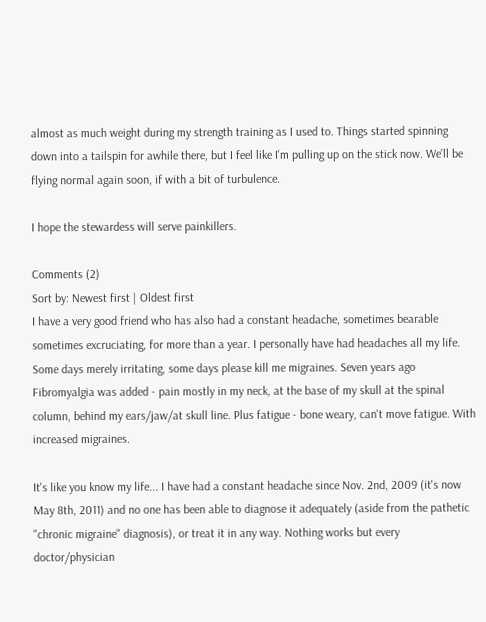almost as much weight during my strength training as I used to. Things started spinning down into a tailspin for awhile there, but I feel like I'm pulling up on the stick now. We'll be flying normal again soon, if with a bit of turbulence.

I hope the stewardess will serve painkillers.

Comments (2)
Sort by: Newest first | Oldest first
I have a very good friend who has also had a constant headache, sometimes bearable sometimes excruciating, for more than a year. I personally have had headaches all my life. Some days merely irritating, some days please kill me migraines. Seven years ago Fibromyalgia was added - pain mostly in my neck, at the base of my skull at the spinal column, behind my ears/jaw/at skull line. Plus fatigue - bone weary, can't move fatigue. With increased migraines.

It's like you know my life... I have had a constant headache since Nov. 2nd, 2009 (it's now May 8th, 2011) and no one has been able to diagnose it adequately (aside from the pathetic "chronic migraine" diagnosis), or treat it in any way. Nothing works but every doctor/physician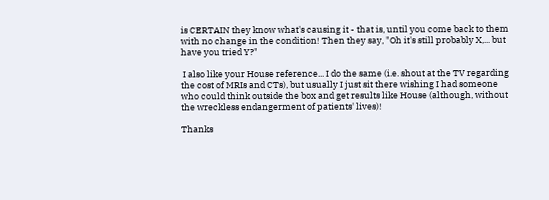is CERTAIN they know what's causing it - that is, until you come back to them with no change in the condition! Then they say, "Oh it's still probably X,... but have you tried Y?"

 I also like your House reference... I do the same (i.e. shout at the TV regarding the cost of MRIs and CTs), but usually I just sit there wishing I had someone who could think outside the box and get results like House (although, without the wreckless endangerment of patients' lives)!

Thanks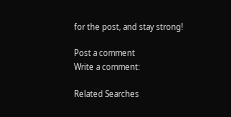for the post, and stay strong!

Post a comment
Write a comment:

Related Searches